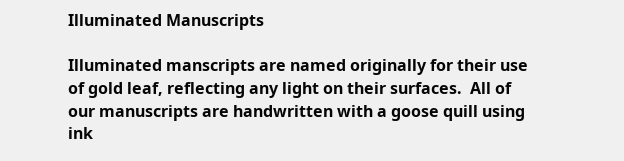Illuminated Manuscripts

Illuminated manscripts are named originally for their use of gold leaf, reflecting any light on their surfaces.  All of our manuscripts are handwritten with a goose quill using ink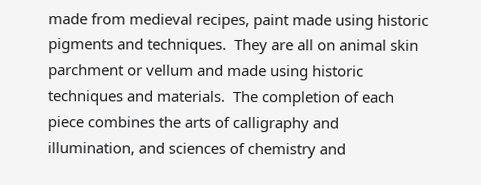made from medieval recipes, paint made using historic pigments and techniques.  They are all on animal skin parchment or vellum and made using historic techniques and materials.  The completion of each piece combines the arts of calligraphy and illumination, and sciences of chemistry and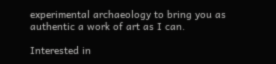experimental archaeology to bring you as authentic a work of art as I can.

Interested in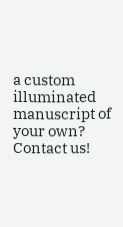a custom illuminated manuscript of your own? Contact us!